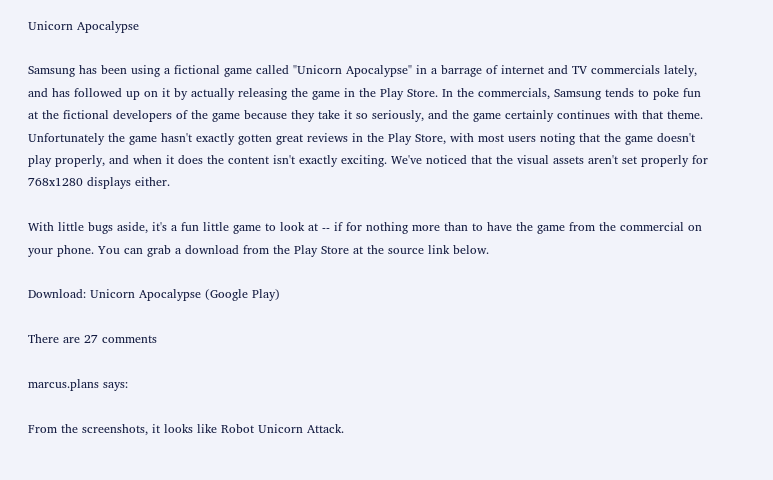Unicorn Apocalypse

Samsung has been using a fictional game called "Unicorn Apocalypse" in a barrage of internet and TV commercials lately, and has followed up on it by actually releasing the game in the Play Store. In the commercials, Samsung tends to poke fun at the fictional developers of the game because they take it so seriously, and the game certainly continues with that theme. Unfortunately the game hasn't exactly gotten great reviews in the Play Store, with most users noting that the game doesn't play properly, and when it does the content isn't exactly exciting. We've noticed that the visual assets aren't set properly for 768x1280 displays either.

With little bugs aside, it's a fun little game to look at -- if for nothing more than to have the game from the commercial on your phone. You can grab a download from the Play Store at the source link below.

Download: Unicorn Apocalypse (Google Play)

There are 27 comments

marcus.plans says:

From the screenshots, it looks like Robot Unicorn Attack.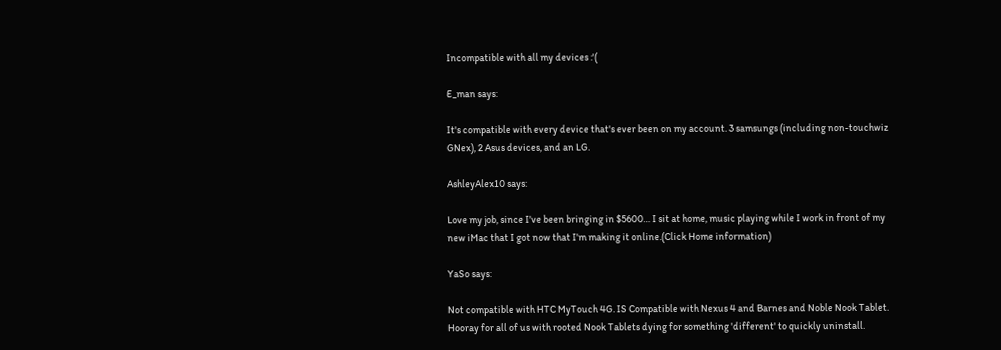Incompatible with all my devices :'(

E_man says:

It's compatible with every device that's ever been on my account. 3 samsungs (including non-touchwiz GNex), 2 Asus devices, and an LG.

AshleyAlex10 says:

Love my job, since I've been bringing in $5600… I sit at home, music playing while I work in front of my new iMac that I got now that I'm making it online.(Click Home information)

YaSo says:

Not compatible with HTC MyTouch 4G. IS Compatible with Nexus 4 and Barnes and Noble Nook Tablet. Hooray for all of us with rooted Nook Tablets dying for something 'different' to quickly uninstall.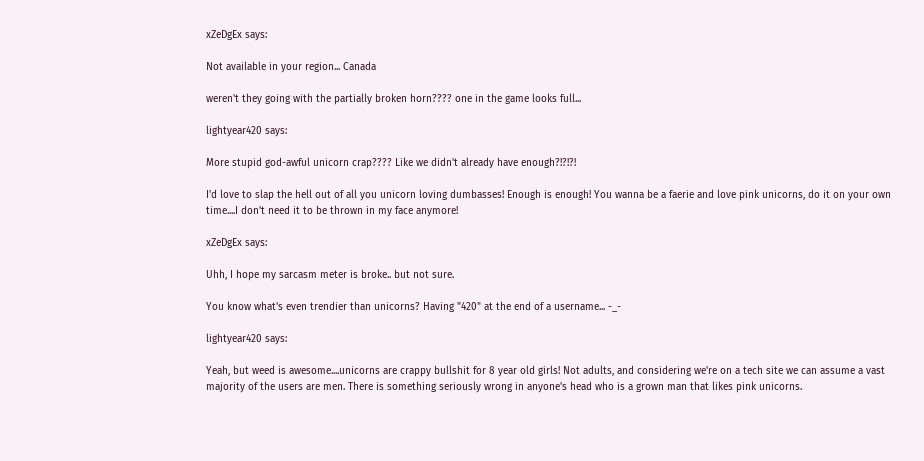xZeDgEx says:

Not available in your region... Canada

weren't they going with the partially broken horn???? one in the game looks full...

lightyear420 says:

More stupid god-awful unicorn crap???? Like we didn't already have enough?!?!?!

I'd love to slap the hell out of all you unicorn loving dumbasses! Enough is enough! You wanna be a faerie and love pink unicorns, do it on your own time....I don't need it to be thrown in my face anymore!

xZeDgEx says:

Uhh, I hope my sarcasm meter is broke.. but not sure.

You know what's even trendier than unicorns? Having "420" at the end of a username... -_-

lightyear420 says:

Yeah, but weed is awesome....unicorns are crappy bullshit for 8 year old girls! Not adults, and considering we're on a tech site we can assume a vast majority of the users are men. There is something seriously wrong in anyone's head who is a grown man that likes pink unicorns.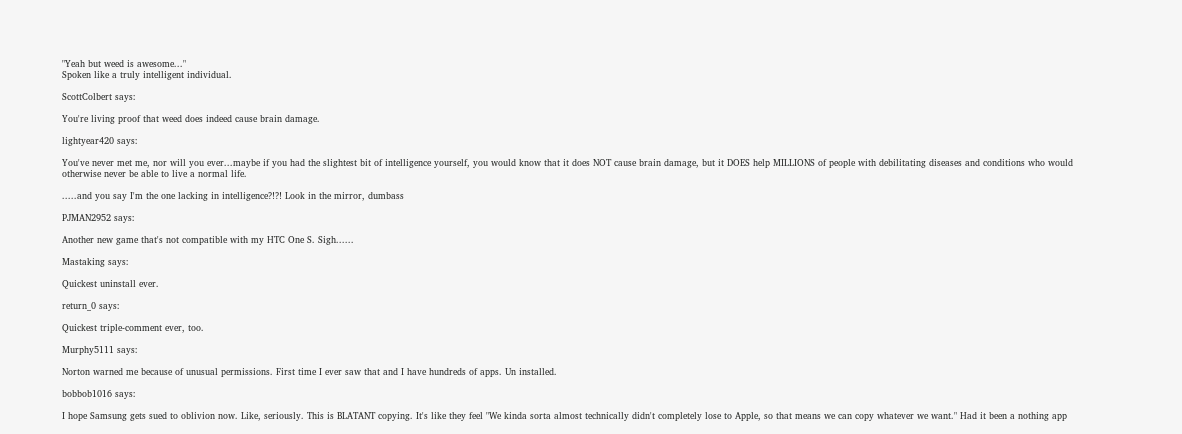"Yeah but weed is awesome..."
Spoken like a truly intelligent individual.

ScottColbert says:

You're living proof that weed does indeed cause brain damage.

lightyear420 says:

You've never met me, nor will you ever...maybe if you had the slightest bit of intelligence yourself, you would know that it does NOT cause brain damage, but it DOES help MILLIONS of people with debilitating diseases and conditions who would otherwise never be able to live a normal life.

.....and you say I'm the one lacking in intelligence?!?! Look in the mirror, dumbass

PJMAN2952 says:

Another new game that's not compatible with my HTC One S. Sigh......

Mastaking says:

Quickest uninstall ever.

return_0 says:

Quickest triple-comment ever, too.

Murphy5111 says:

Norton warned me because of unusual permissions. First time I ever saw that and I have hundreds of apps. Un installed.

bobbob1016 says:

I hope Samsung gets sued to oblivion now. Like, seriously. This is BLATANT copying. It's like they feel "We kinda sorta almost technically didn't completely lose to Apple, so that means we can copy whatever we want." Had it been a nothing app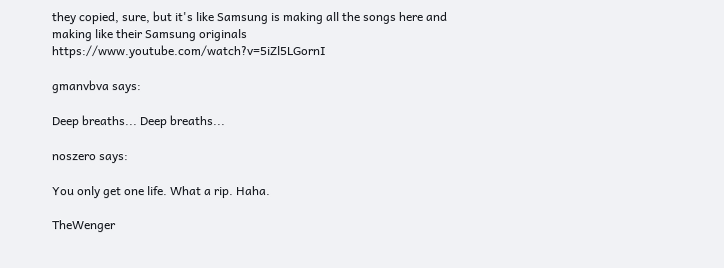they copied, sure, but it's like Samsung is making all the songs here and making like their Samsung originals https://www.youtube.com/watch?v=5iZl5LGornI

gmanvbva says:

Deep breaths... Deep breaths...

noszero says:

You only get one life. What a rip. Haha.

TheWenger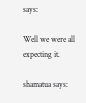says:

Well we were all expecting it.

shamatua says: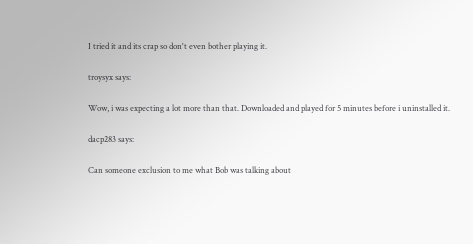I tried it and its crap so don't even bother playing it.

troysyx says:

Wow, i was expecting a lot more than that. Downloaded and played for 5 minutes before i uninstalled it.

dacp283 says:

Can someone exclusion to me what Bob was talking about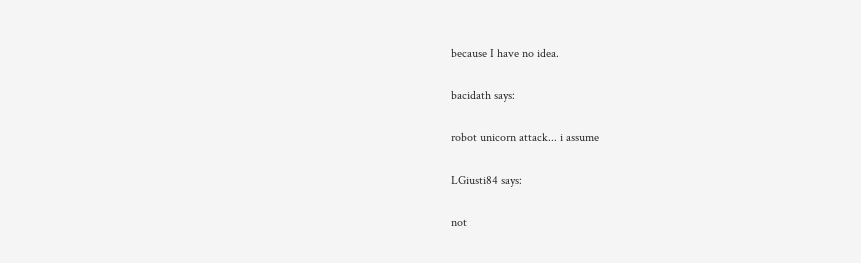because I have no idea.

bacidath says:

robot unicorn attack... i assume

LGiusti84 says:

not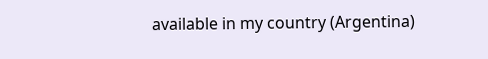available in my country (Argentina)